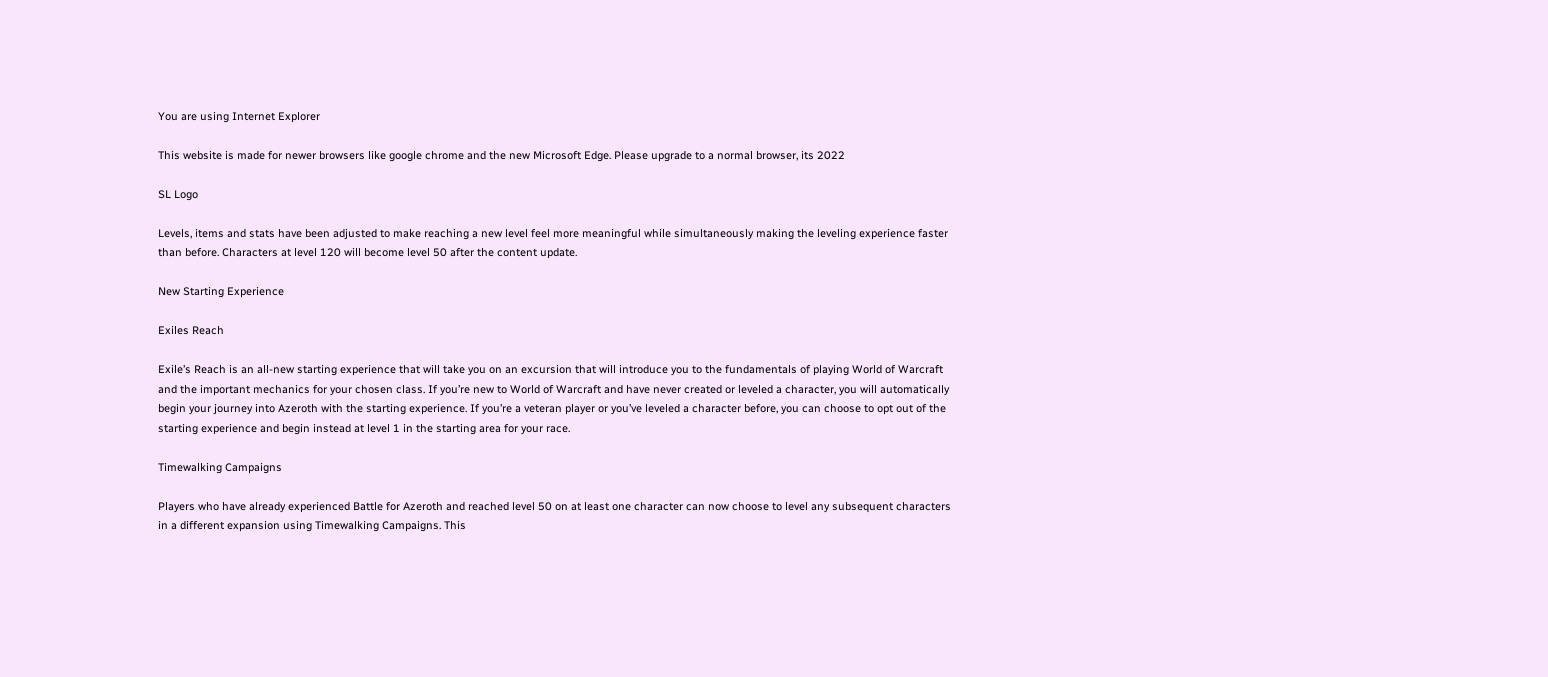You are using Internet Explorer

This website is made for newer browsers like google chrome and the new Microsoft Edge. Please upgrade to a normal browser, its 2022

SL Logo

Levels, items and stats have been adjusted to make reaching a new level feel more meaningful while simultaneously making the leveling experience faster than before. Characters at level 120 will become level 50 after the content update.

New Starting Experience

Exiles Reach

Exile’s Reach is an all-new starting experience that will take you on an excursion that will introduce you to the fundamentals of playing World of Warcraft and the important mechanics for your chosen class. If you’re new to World of Warcraft and have never created or leveled a character, you will automatically begin your journey into Azeroth with the starting experience. If you’re a veteran player or you’ve leveled a character before, you can choose to opt out of the starting experience and begin instead at level 1 in the starting area for your race.

Timewalking Campaigns

Players who have already experienced Battle for Azeroth and reached level 50 on at least one character can now choose to level any subsequent characters in a different expansion using Timewalking Campaigns. This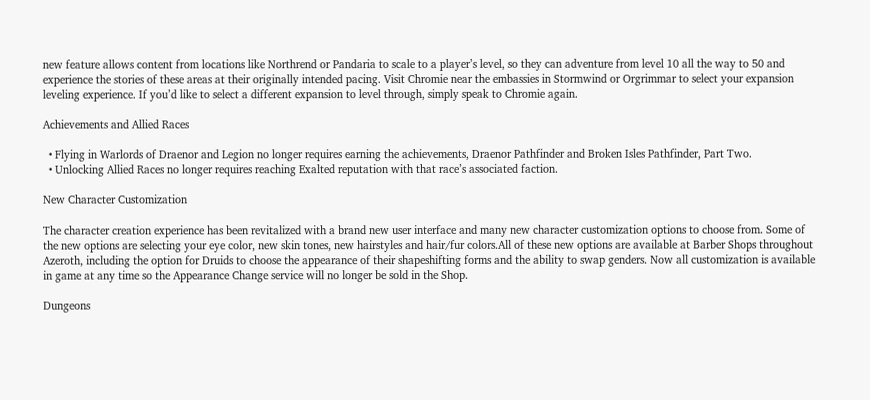new feature allows content from locations like Northrend or Pandaria to scale to a player’s level, so they can adventure from level 10 all the way to 50 and experience the stories of these areas at their originally intended pacing. Visit Chromie near the embassies in Stormwind or Orgrimmar to select your expansion leveling experience. If you’d like to select a different expansion to level through, simply speak to Chromie again.

Achievements and Allied Races

  • Flying in Warlords of Draenor and Legion no longer requires earning the achievements, Draenor Pathfinder and Broken Isles Pathfinder, Part Two.
  • Unlocking Allied Races no longer requires reaching Exalted reputation with that race’s associated faction.

New Character Customization

The character creation experience has been revitalized with a brand new user interface and many new character customization options to choose from. Some of the new options are selecting your eye color, new skin tones, new hairstyles and hair/fur colors.All of these new options are available at Barber Shops throughout Azeroth, including the option for Druids to choose the appearance of their shapeshifting forms and the ability to swap genders. Now all customization is available in game at any time so the Appearance Change service will no longer be sold in the Shop.

Dungeons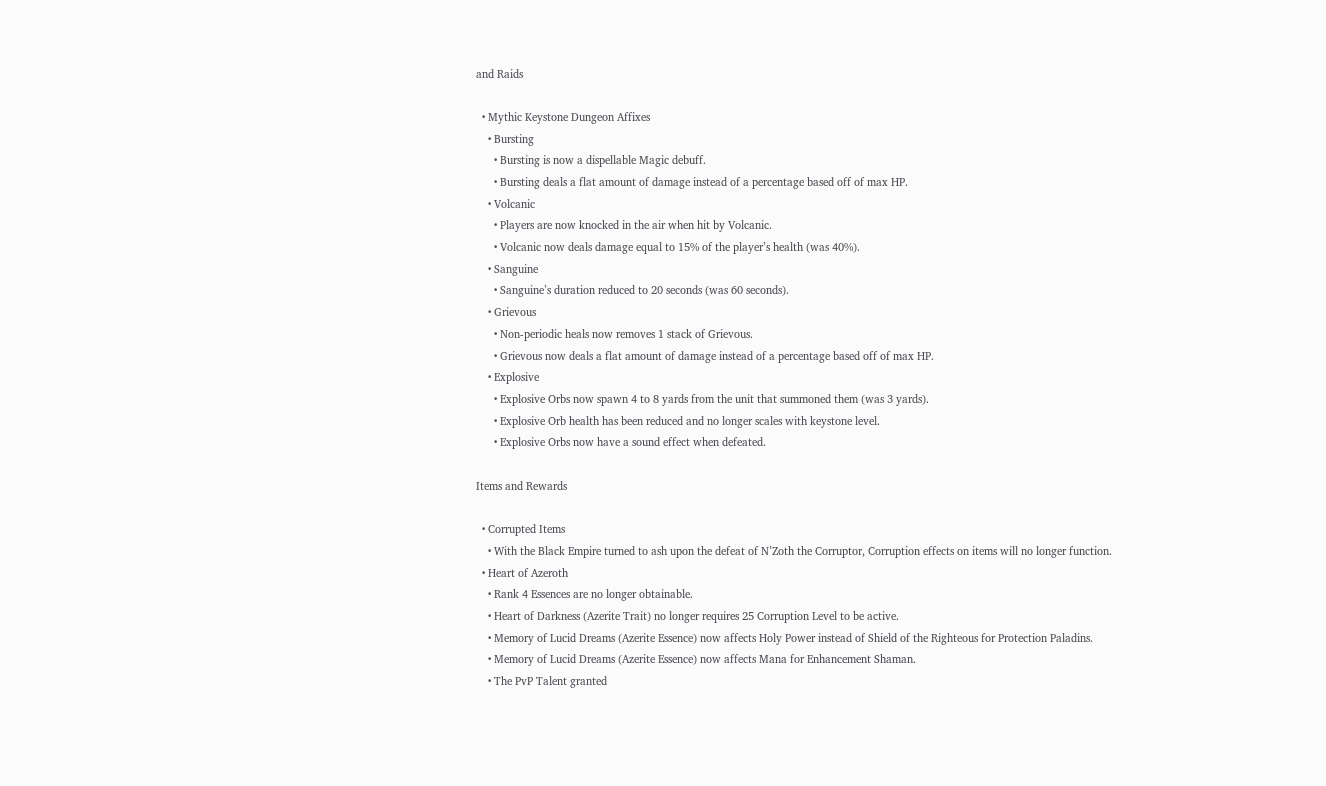and Raids

  • Mythic Keystone Dungeon Affixes
    • Bursting
      • Bursting is now a dispellable Magic debuff.
      • Bursting deals a flat amount of damage instead of a percentage based off of max HP.
    • Volcanic
      • Players are now knocked in the air when hit by Volcanic.
      • Volcanic now deals damage equal to 15% of the player’s health (was 40%).
    • Sanguine
      • Sanguine’s duration reduced to 20 seconds (was 60 seconds).
    • Grievous
      • Non-periodic heals now removes 1 stack of Grievous.
      • Grievous now deals a flat amount of damage instead of a percentage based off of max HP.
    • Explosive
      • Explosive Orbs now spawn 4 to 8 yards from the unit that summoned them (was 3 yards).
      • Explosive Orb health has been reduced and no longer scales with keystone level.
      • Explosive Orbs now have a sound effect when defeated.

Items and Rewards

  • Corrupted Items
    • With the Black Empire turned to ash upon the defeat of N’Zoth the Corruptor, Corruption effects on items will no longer function.
  • Heart of Azeroth
    • Rank 4 Essences are no longer obtainable.
    • Heart of Darkness (Azerite Trait) no longer requires 25 Corruption Level to be active.
    • Memory of Lucid Dreams (Azerite Essence) now affects Holy Power instead of Shield of the Righteous for Protection Paladins.
    • Memory of Lucid Dreams (Azerite Essence) now affects Mana for Enhancement Shaman.
    • The PvP Talent granted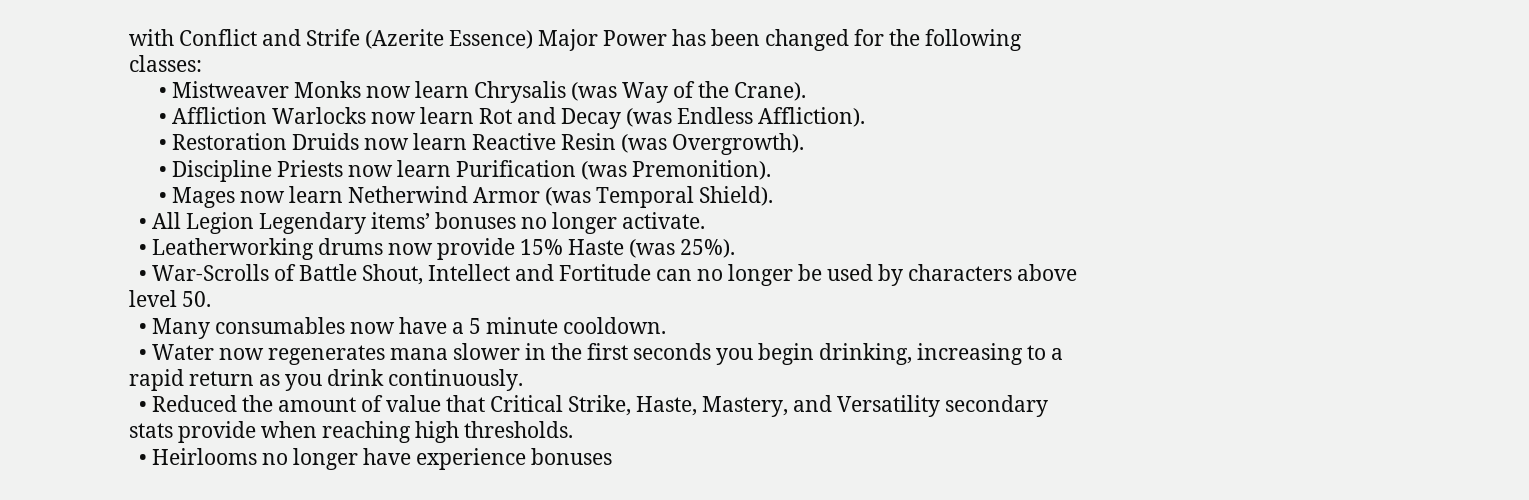with Conflict and Strife (Azerite Essence) Major Power has been changed for the following classes:
      • Mistweaver Monks now learn Chrysalis (was Way of the Crane).
      • Affliction Warlocks now learn Rot and Decay (was Endless Affliction).
      • Restoration Druids now learn Reactive Resin (was Overgrowth).
      • Discipline Priests now learn Purification (was Premonition).
      • Mages now learn Netherwind Armor (was Temporal Shield).
  • All Legion Legendary items’ bonuses no longer activate.
  • Leatherworking drums now provide 15% Haste (was 25%).
  • War-Scrolls of Battle Shout, Intellect and Fortitude can no longer be used by characters above level 50.
  • Many consumables now have a 5 minute cooldown.
  • Water now regenerates mana slower in the first seconds you begin drinking, increasing to a rapid return as you drink continuously.
  • Reduced the amount of value that Critical Strike, Haste, Mastery, and Versatility secondary stats provide when reaching high thresholds.
  • Heirlooms no longer have experience bonuses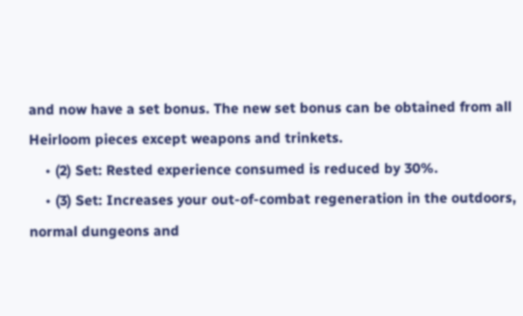and now have a set bonus. The new set bonus can be obtained from all Heirloom pieces except weapons and trinkets.
    • (2) Set: Rested experience consumed is reduced by 30%.
    • (3) Set: Increases your out-of-combat regeneration in the outdoors, normal dungeons and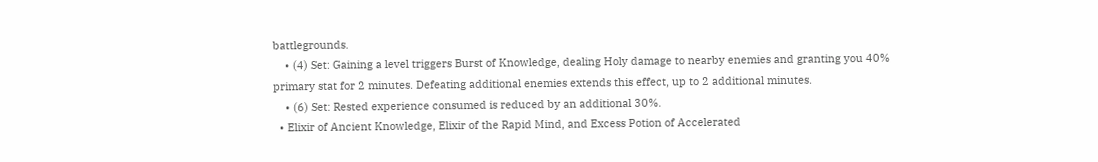battlegrounds.
    • (4) Set: Gaining a level triggers Burst of Knowledge, dealing Holy damage to nearby enemies and granting you 40% primary stat for 2 minutes. Defeating additional enemies extends this effect, up to 2 additional minutes.
    • (6) Set: Rested experience consumed is reduced by an additional 30%.
  • Elixir of Ancient Knowledge, Elixir of the Rapid Mind, and Excess Potion of Accelerated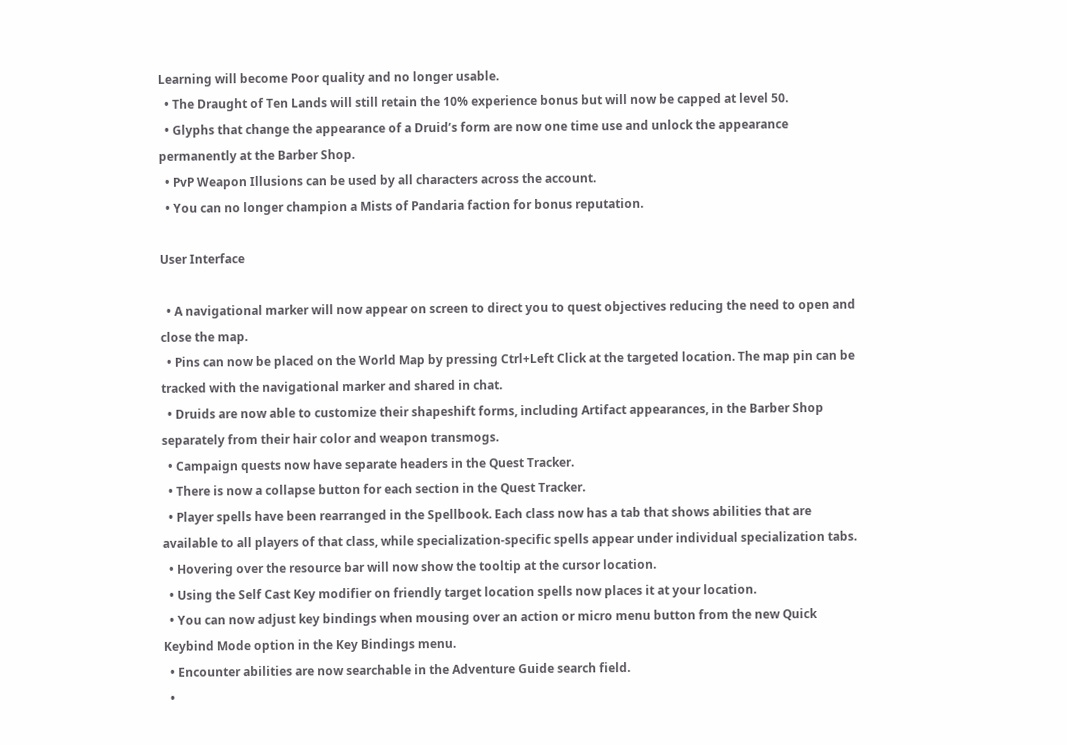Learning will become Poor quality and no longer usable.
  • The Draught of Ten Lands will still retain the 10% experience bonus but will now be capped at level 50.
  • Glyphs that change the appearance of a Druid’s form are now one time use and unlock the appearance permanently at the Barber Shop.
  • PvP Weapon Illusions can be used by all characters across the account.
  • You can no longer champion a Mists of Pandaria faction for bonus reputation.

User Interface

  • A navigational marker will now appear on screen to direct you to quest objectives reducing the need to open and close the map.
  • Pins can now be placed on the World Map by pressing Ctrl+Left Click at the targeted location. The map pin can be tracked with the navigational marker and shared in chat.
  • Druids are now able to customize their shapeshift forms, including Artifact appearances, in the Barber Shop separately from their hair color and weapon transmogs.
  • Campaign quests now have separate headers in the Quest Tracker.
  • There is now a collapse button for each section in the Quest Tracker.
  • Player spells have been rearranged in the Spellbook. Each class now has a tab that shows abilities that are available to all players of that class, while specialization-specific spells appear under individual specialization tabs.
  • Hovering over the resource bar will now show the tooltip at the cursor location.
  • Using the Self Cast Key modifier on friendly target location spells now places it at your location.
  • You can now adjust key bindings when mousing over an action or micro menu button from the new Quick Keybind Mode option in the Key Bindings menu.
  • Encounter abilities are now searchable in the Adventure Guide search field.
  •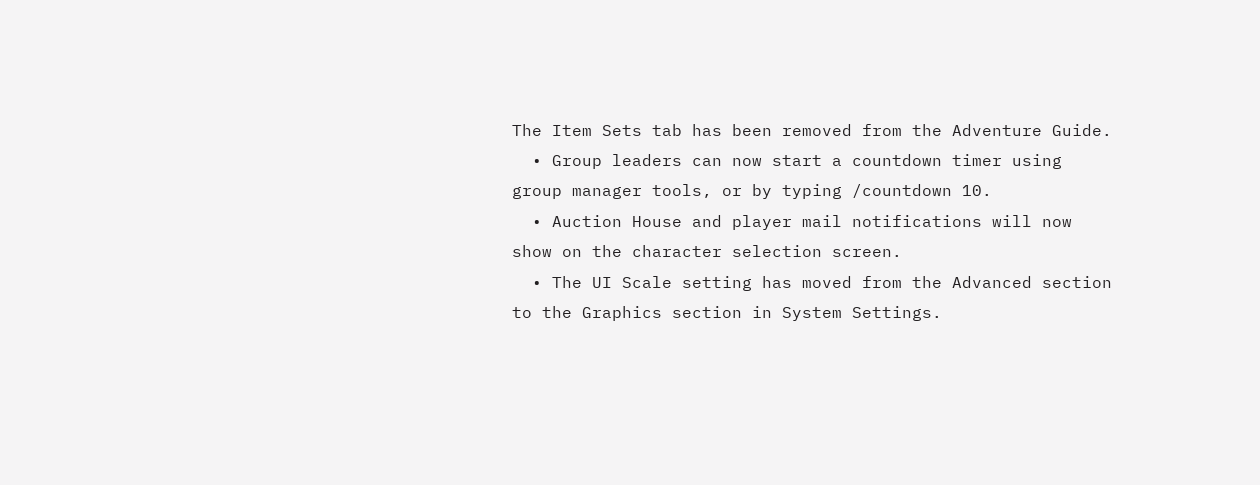The Item Sets tab has been removed from the Adventure Guide.
  • Group leaders can now start a countdown timer using group manager tools, or by typing /countdown 10.
  • Auction House and player mail notifications will now show on the character selection screen.
  • The UI Scale setting has moved from the Advanced section to the Graphics section in System Settings.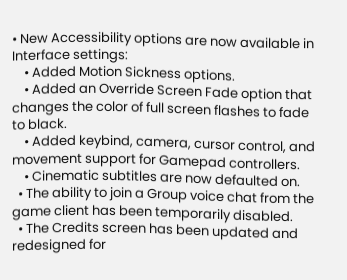• New Accessibility options are now available in Interface settings:
    • Added Motion Sickness options.
    • Added an Override Screen Fade option that changes the color of full screen flashes to fade to black.
    • Added keybind, camera, cursor control, and movement support for Gamepad controllers.
    • Cinematic subtitles are now defaulted on.
  • The ability to join a Group voice chat from the game client has been temporarily disabled.
  • The Credits screen has been updated and redesigned for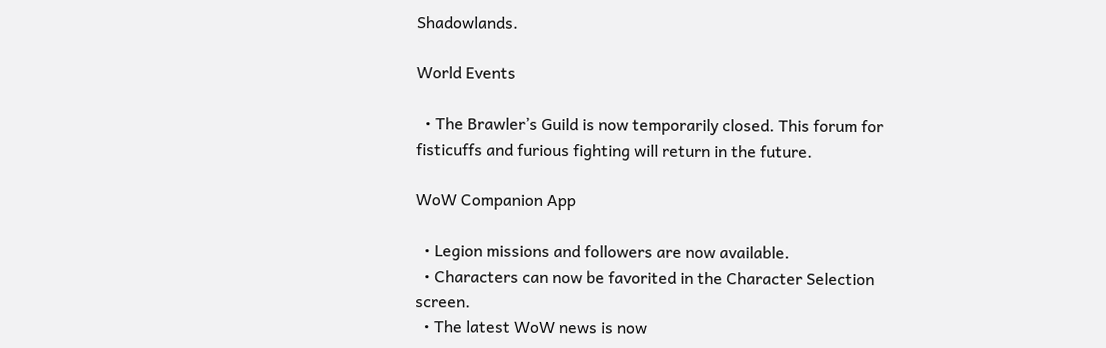Shadowlands.

World Events

  • The Brawler’s Guild is now temporarily closed. This forum for fisticuffs and furious fighting will return in the future.

WoW Companion App

  • Legion missions and followers are now available.
  • Characters can now be favorited in the Character Selection screen.
  • The latest WoW news is now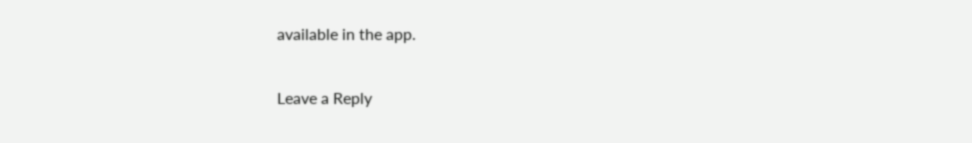available in the app.

Leave a Reply